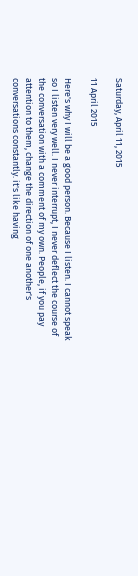Saturday, April 11, 2015

11 April 2015

Here's why I will be a good person. Because I listen. I cannot speak so I listen very well. I never interrupt, I never deflect the course of the conversation with a comment of my own. People, if you pay attention to them, change the direction of one another's conversations constantly. it's like having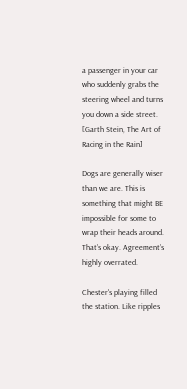a passenger in your car who suddenly grabs the steering wheel and turns you down a side street.   [Garth Stein, The Art of Racing in the Rain]

Dogs are generally wiser than we are. This is something that might BE impossible for some to wrap their heads around. That’s okay. Agreement’s highly overrated.

Chester's playing filled the station. Like ripples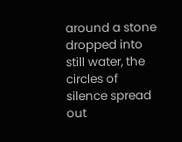around a stone dropped into still water, the circles of silence spread out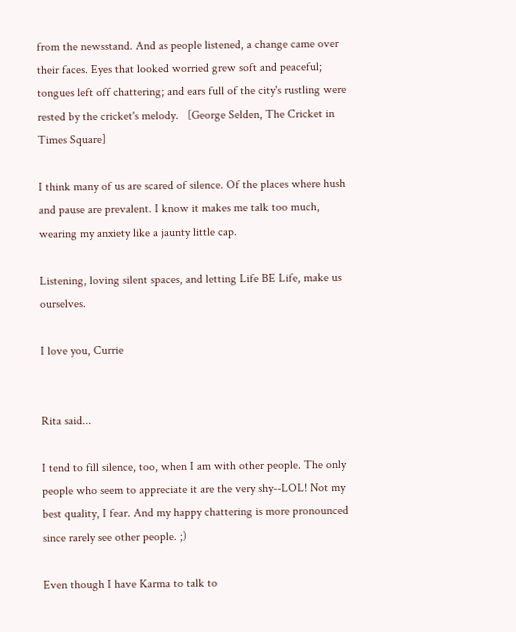from the newsstand. And as people listened, a change came over their faces. Eyes that looked worried grew soft and peaceful; tongues left off chattering; and ears full of the city's rustling were rested by the cricket's melody.   [George Selden, The Cricket in Times Square]

I think many of us are scared of silence. Of the places where hush and pause are prevalent. I know it makes me talk too much, wearing my anxiety like a jaunty little cap.

Listening, loving silent spaces, and letting Life BE Life, make us ourselves.

I love you, Currie


Rita said...

I tend to fill silence, too, when I am with other people. The only people who seem to appreciate it are the very shy--LOL! Not my best quality, I fear. And my happy chattering is more pronounced since rarely see other people. ;)

Even though I have Karma to talk to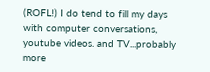(ROFL!) I do tend to fill my days with computer conversations, youtube videos. and TV...probably more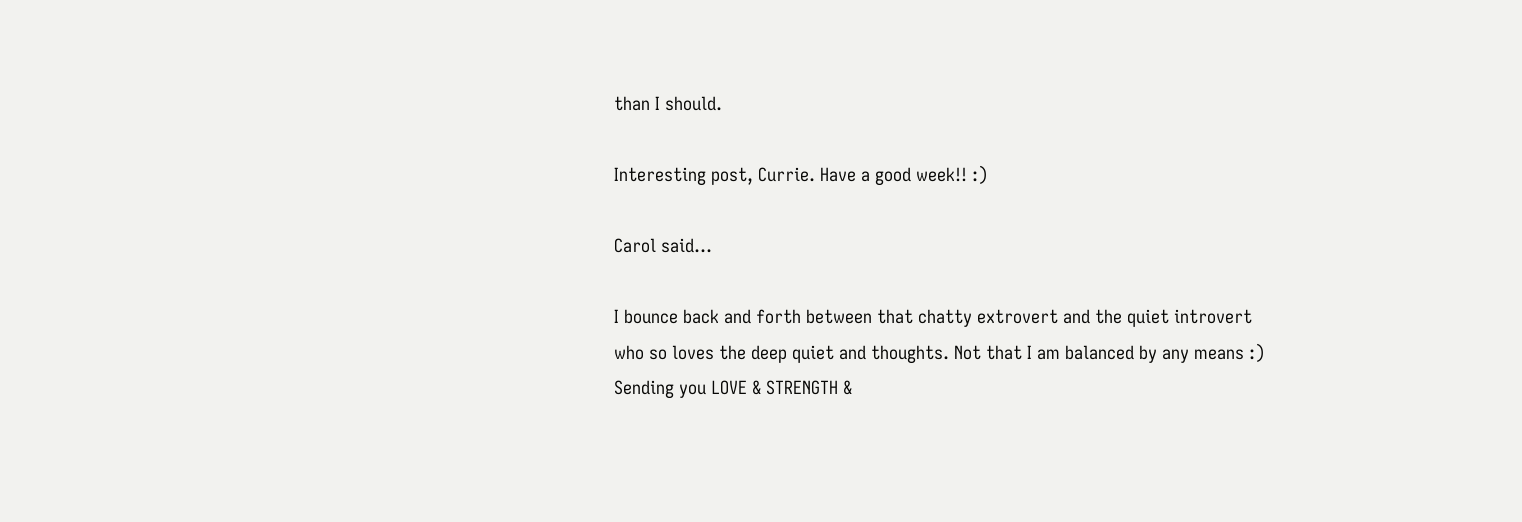than I should.

Interesting post, Currie. Have a good week!! :)

Carol said...

I bounce back and forth between that chatty extrovert and the quiet introvert who so loves the deep quiet and thoughts. Not that I am balanced by any means :)
Sending you LOVE & STRENGTH &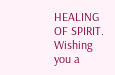HEALING OF SPIRIT. Wishing you a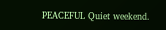PEACEFUL Quiet weekend.